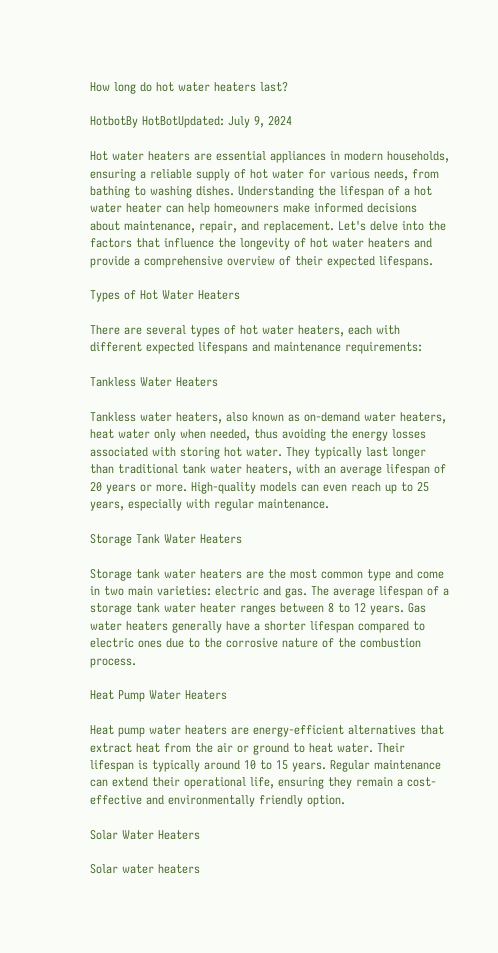How long do hot water heaters last?

HotbotBy HotBotUpdated: July 9, 2024

Hot water heaters are essential appliances in modern households, ensuring a reliable supply of hot water for various needs, from bathing to washing dishes. Understanding the lifespan of a hot water heater can help homeowners make informed decisions about maintenance, repair, and replacement. Let's delve into the factors that influence the longevity of hot water heaters and provide a comprehensive overview of their expected lifespans.

Types of Hot Water Heaters

There are several types of hot water heaters, each with different expected lifespans and maintenance requirements:

Tankless Water Heaters

Tankless water heaters, also known as on-demand water heaters, heat water only when needed, thus avoiding the energy losses associated with storing hot water. They typically last longer than traditional tank water heaters, with an average lifespan of 20 years or more. High-quality models can even reach up to 25 years, especially with regular maintenance.

Storage Tank Water Heaters

Storage tank water heaters are the most common type and come in two main varieties: electric and gas. The average lifespan of a storage tank water heater ranges between 8 to 12 years. Gas water heaters generally have a shorter lifespan compared to electric ones due to the corrosive nature of the combustion process.

Heat Pump Water Heaters

Heat pump water heaters are energy-efficient alternatives that extract heat from the air or ground to heat water. Their lifespan is typically around 10 to 15 years. Regular maintenance can extend their operational life, ensuring they remain a cost-effective and environmentally friendly option.

Solar Water Heaters

Solar water heaters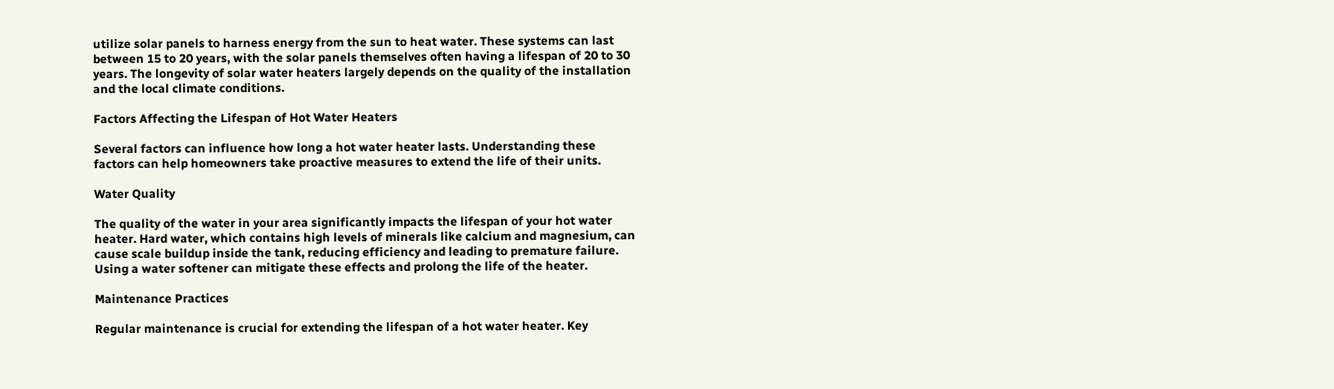utilize solar panels to harness energy from the sun to heat water. These systems can last between 15 to 20 years, with the solar panels themselves often having a lifespan of 20 to 30 years. The longevity of solar water heaters largely depends on the quality of the installation and the local climate conditions.

Factors Affecting the Lifespan of Hot Water Heaters

Several factors can influence how long a hot water heater lasts. Understanding these factors can help homeowners take proactive measures to extend the life of their units.

Water Quality

The quality of the water in your area significantly impacts the lifespan of your hot water heater. Hard water, which contains high levels of minerals like calcium and magnesium, can cause scale buildup inside the tank, reducing efficiency and leading to premature failure. Using a water softener can mitigate these effects and prolong the life of the heater.

Maintenance Practices

Regular maintenance is crucial for extending the lifespan of a hot water heater. Key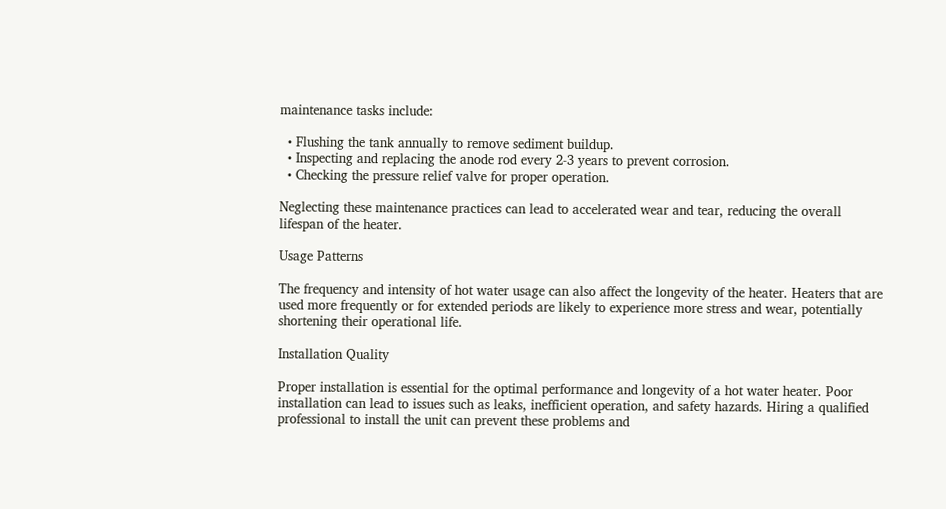maintenance tasks include:

  • Flushing the tank annually to remove sediment buildup.
  • Inspecting and replacing the anode rod every 2-3 years to prevent corrosion.
  • Checking the pressure relief valve for proper operation.

Neglecting these maintenance practices can lead to accelerated wear and tear, reducing the overall lifespan of the heater.

Usage Patterns

The frequency and intensity of hot water usage can also affect the longevity of the heater. Heaters that are used more frequently or for extended periods are likely to experience more stress and wear, potentially shortening their operational life.

Installation Quality

Proper installation is essential for the optimal performance and longevity of a hot water heater. Poor installation can lead to issues such as leaks, inefficient operation, and safety hazards. Hiring a qualified professional to install the unit can prevent these problems and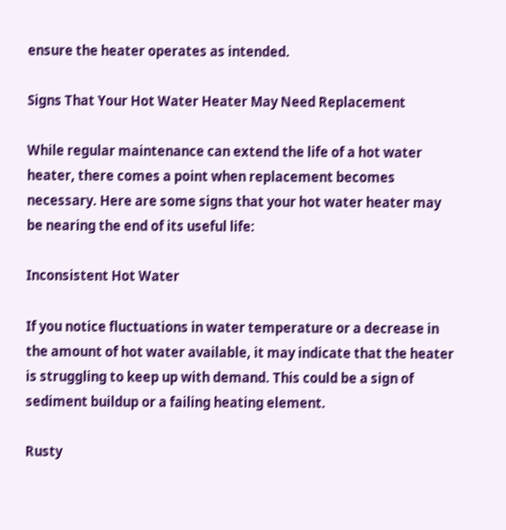ensure the heater operates as intended.

Signs That Your Hot Water Heater May Need Replacement

While regular maintenance can extend the life of a hot water heater, there comes a point when replacement becomes necessary. Here are some signs that your hot water heater may be nearing the end of its useful life:

Inconsistent Hot Water

If you notice fluctuations in water temperature or a decrease in the amount of hot water available, it may indicate that the heater is struggling to keep up with demand. This could be a sign of sediment buildup or a failing heating element.

Rusty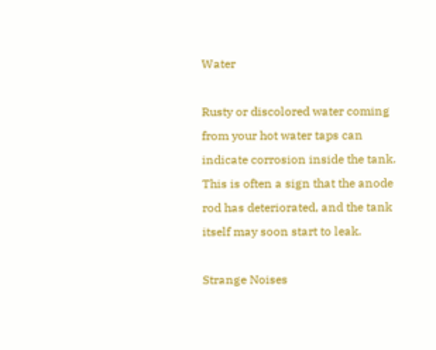Water

Rusty or discolored water coming from your hot water taps can indicate corrosion inside the tank. This is often a sign that the anode rod has deteriorated, and the tank itself may soon start to leak.

Strange Noises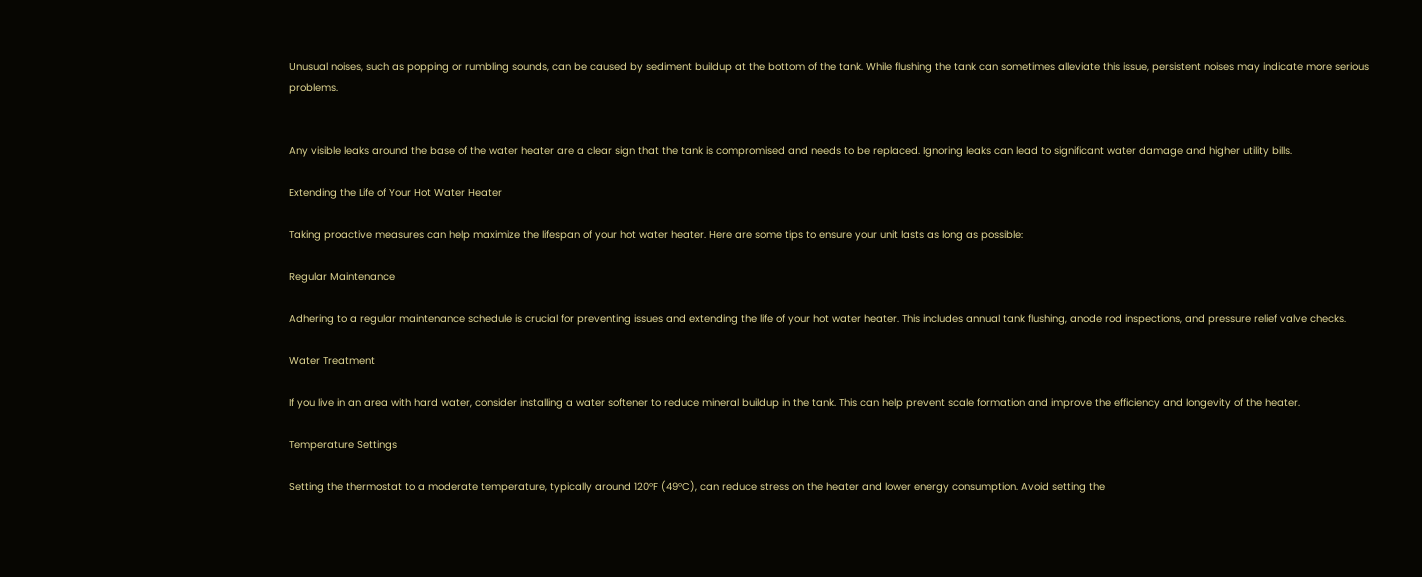Unusual noises, such as popping or rumbling sounds, can be caused by sediment buildup at the bottom of the tank. While flushing the tank can sometimes alleviate this issue, persistent noises may indicate more serious problems.


Any visible leaks around the base of the water heater are a clear sign that the tank is compromised and needs to be replaced. Ignoring leaks can lead to significant water damage and higher utility bills.

Extending the Life of Your Hot Water Heater

Taking proactive measures can help maximize the lifespan of your hot water heater. Here are some tips to ensure your unit lasts as long as possible:

Regular Maintenance

Adhering to a regular maintenance schedule is crucial for preventing issues and extending the life of your hot water heater. This includes annual tank flushing, anode rod inspections, and pressure relief valve checks.

Water Treatment

If you live in an area with hard water, consider installing a water softener to reduce mineral buildup in the tank. This can help prevent scale formation and improve the efficiency and longevity of the heater.

Temperature Settings

Setting the thermostat to a moderate temperature, typically around 120°F (49°C), can reduce stress on the heater and lower energy consumption. Avoid setting the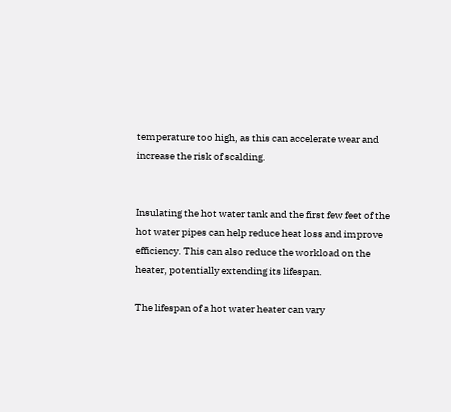temperature too high, as this can accelerate wear and increase the risk of scalding.


Insulating the hot water tank and the first few feet of the hot water pipes can help reduce heat loss and improve efficiency. This can also reduce the workload on the heater, potentially extending its lifespan.

The lifespan of a hot water heater can vary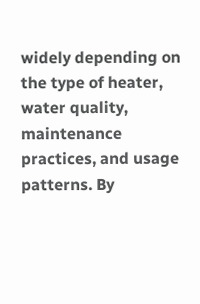widely depending on the type of heater, water quality, maintenance practices, and usage patterns. By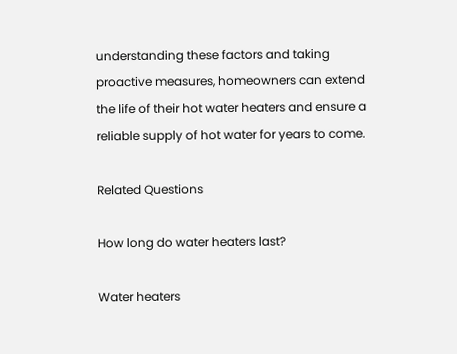understanding these factors and taking proactive measures, homeowners can extend the life of their hot water heaters and ensure a reliable supply of hot water for years to come.

Related Questions

How long do water heaters last?

Water heaters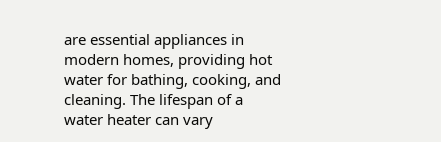are essential appliances in modern homes, providing hot water for bathing, cooking, and cleaning. The lifespan of a water heater can vary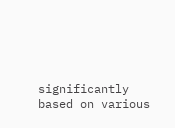significantly based on various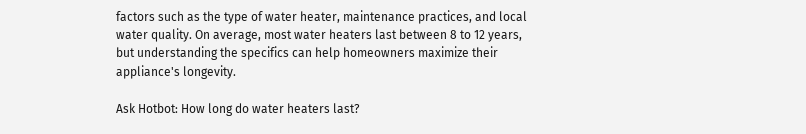factors such as the type of water heater, maintenance practices, and local water quality. On average, most water heaters last between 8 to 12 years, but understanding the specifics can help homeowners maximize their appliance's longevity.

Ask Hotbot: How long do water heaters last?